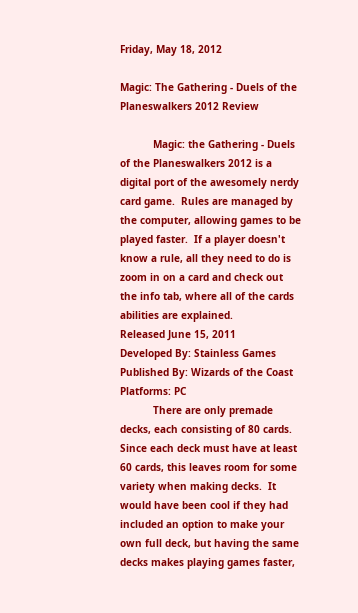Friday, May 18, 2012

Magic: The Gathering - Duels of the Planeswalkers 2012 Review

           Magic: the Gathering - Duels of the Planeswalkers 2012 is a digital port of the awesomely nerdy card game.  Rules are managed by the computer, allowing games to be played faster.  If a player doesn't know a rule, all they need to do is zoom in on a card and check out the info tab, where all of the cards abilities are explained.
Released June 15, 2011
Developed By: Stainless Games
Published By: Wizards of the Coast
Platforms: PC
           There are only premade decks, each consisting of 80 cards. Since each deck must have at least 60 cards, this leaves room for some variety when making decks.  It would have been cool if they had included an option to make your own full deck, but having the same decks makes playing games faster,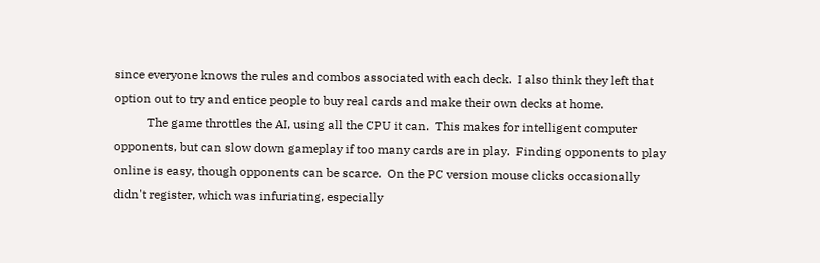since everyone knows the rules and combos associated with each deck.  I also think they left that option out to try and entice people to buy real cards and make their own decks at home.
           The game throttles the AI, using all the CPU it can.  This makes for intelligent computer opponents, but can slow down gameplay if too many cards are in play.  Finding opponents to play online is easy, though opponents can be scarce.  On the PC version mouse clicks occasionally didn't register, which was infuriating, especially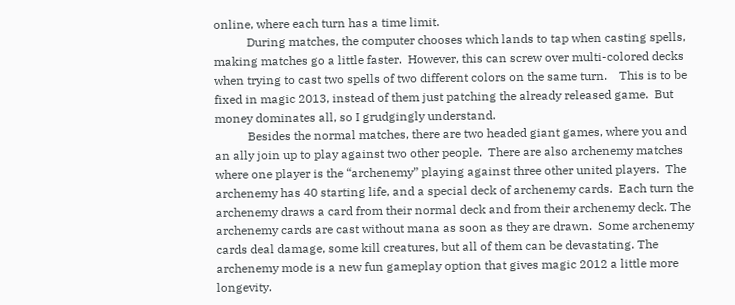online, where each turn has a time limit.
           During matches, the computer chooses which lands to tap when casting spells, making matches go a little faster.  However, this can screw over multi-colored decks when trying to cast two spells of two different colors on the same turn.    This is to be fixed in magic 2013, instead of them just patching the already released game.  But money dominates all, so I grudgingly understand.
           Besides the normal matches, there are two headed giant games, where you and an ally join up to play against two other people.  There are also archenemy matches where one player is the “archenemy” playing against three other united players.  The archenemy has 40 starting life, and a special deck of archenemy cards.  Each turn the archenemy draws a card from their normal deck and from their archenemy deck. The archenemy cards are cast without mana as soon as they are drawn.  Some archenemy cards deal damage, some kill creatures, but all of them can be devastating. The archenemy mode is a new fun gameplay option that gives magic 2012 a little more longevity.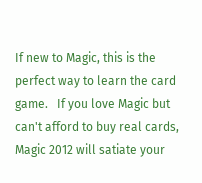If new to Magic, this is the perfect way to learn the card game.   If you love Magic but can't afford to buy real cards, Magic 2012 will satiate your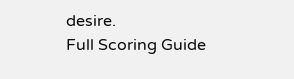desire.
Full Scoring Guide